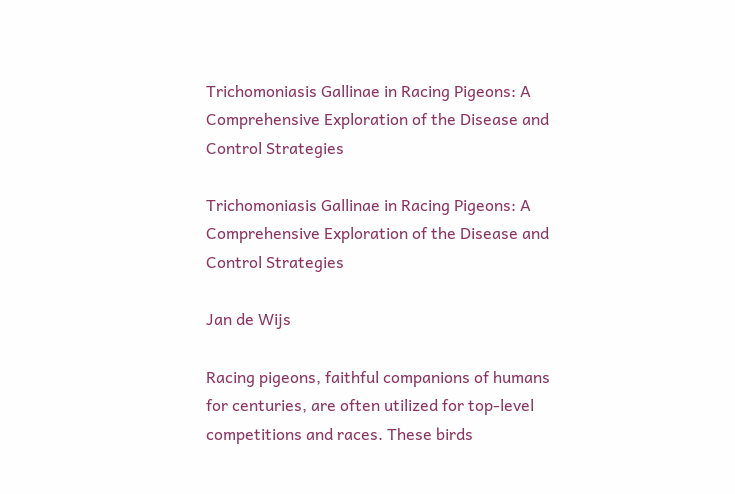Trichomoniasis Gallinae in Racing Pigeons: A Comprehensive Exploration of the Disease and Control Strategies

Trichomoniasis Gallinae in Racing Pigeons: A Comprehensive Exploration of the Disease and Control Strategies

Jan de Wijs

Racing pigeons, faithful companions of humans for centuries, are often utilized for top-level competitions and races. These birds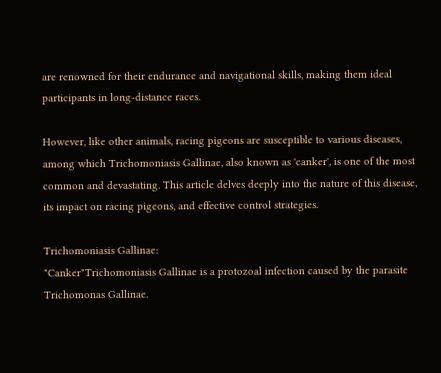are renowned for their endurance and navigational skills, making them ideal participants in long-distance races.

However, like other animals, racing pigeons are susceptible to various diseases, among which Trichomoniasis Gallinae, also known as 'canker', is one of the most common and devastating. This article delves deeply into the nature of this disease, its impact on racing pigeons, and effective control strategies.

Trichomoniasis Gallinae:
"Canker"Trichomoniasis Gallinae is a protozoal infection caused by the parasite Trichomonas Gallinae.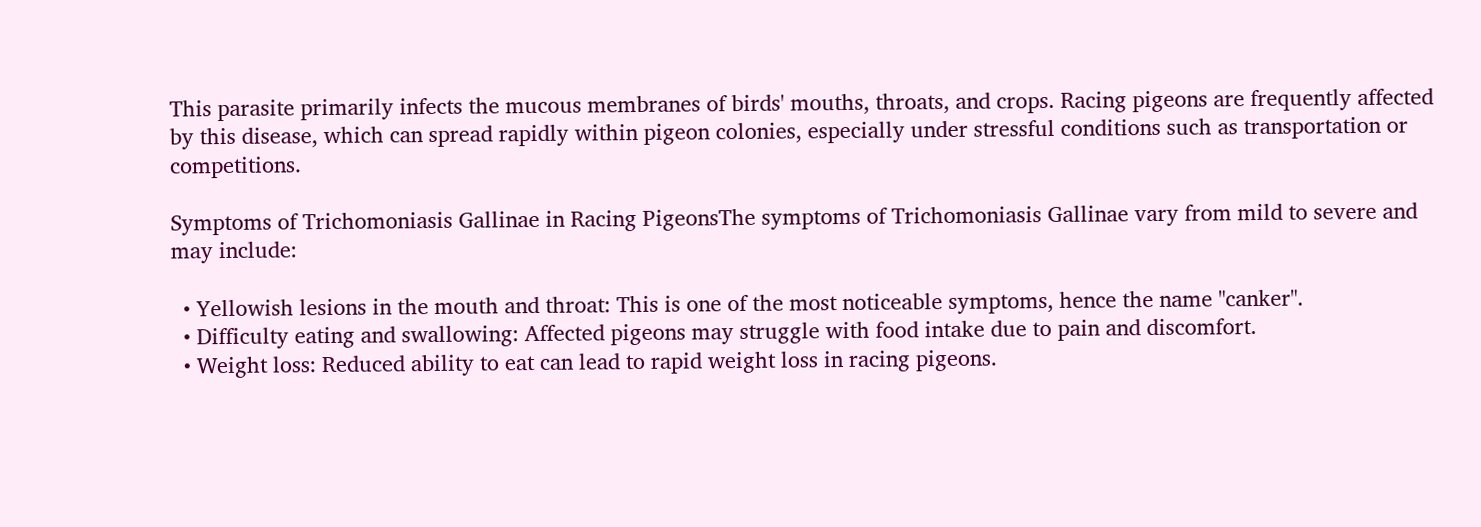This parasite primarily infects the mucous membranes of birds' mouths, throats, and crops. Racing pigeons are frequently affected by this disease, which can spread rapidly within pigeon colonies, especially under stressful conditions such as transportation or competitions.

Symptoms of Trichomoniasis Gallinae in Racing PigeonsThe symptoms of Trichomoniasis Gallinae vary from mild to severe and may include:

  • Yellowish lesions in the mouth and throat: This is one of the most noticeable symptoms, hence the name "canker".
  • Difficulty eating and swallowing: Affected pigeons may struggle with food intake due to pain and discomfort.
  • Weight loss: Reduced ability to eat can lead to rapid weight loss in racing pigeons.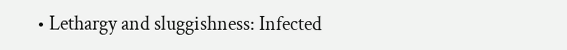• Lethargy and sluggishness: Infected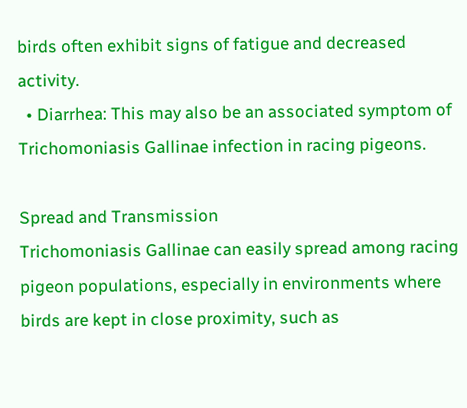birds often exhibit signs of fatigue and decreased activity.
  • Diarrhea: This may also be an associated symptom of Trichomoniasis Gallinae infection in racing pigeons.

Spread and Transmission
Trichomoniasis Gallinae can easily spread among racing pigeon populations, especially in environments where birds are kept in close proximity, such as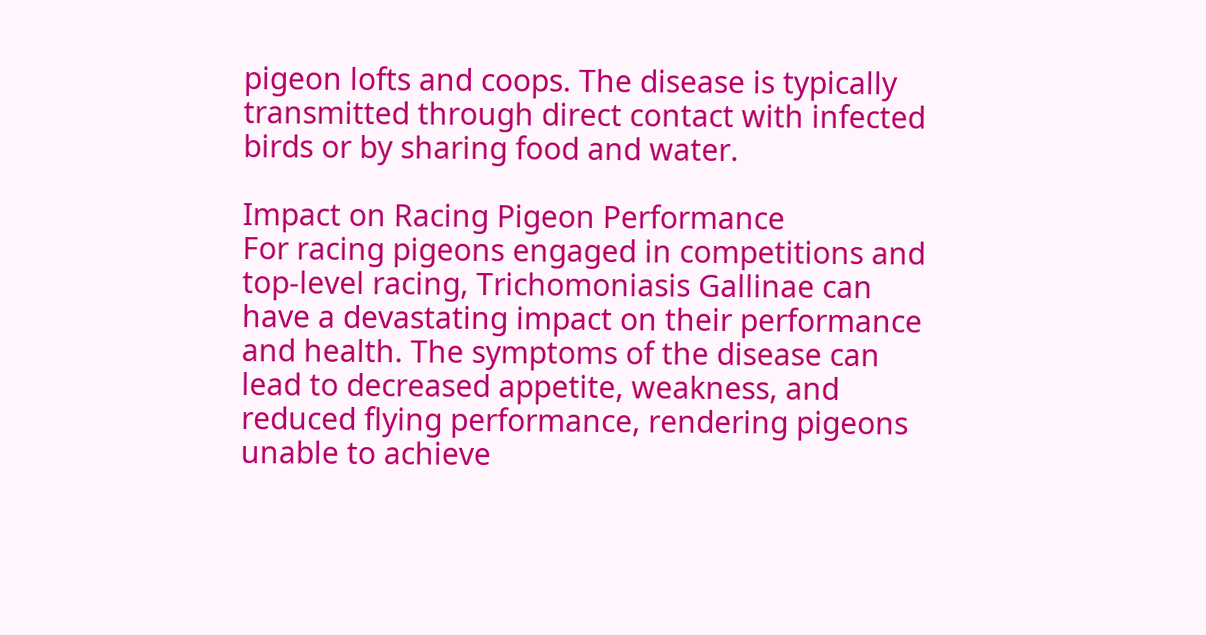pigeon lofts and coops. The disease is typically transmitted through direct contact with infected birds or by sharing food and water.

Impact on Racing Pigeon Performance
For racing pigeons engaged in competitions and top-level racing, Trichomoniasis Gallinae can have a devastating impact on their performance and health. The symptoms of the disease can lead to decreased appetite, weakness, and reduced flying performance, rendering pigeons unable to achieve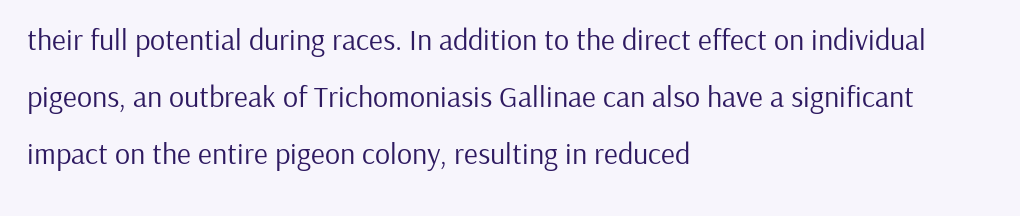their full potential during races. In addition to the direct effect on individual pigeons, an outbreak of Trichomoniasis Gallinae can also have a significant impact on the entire pigeon colony, resulting in reduced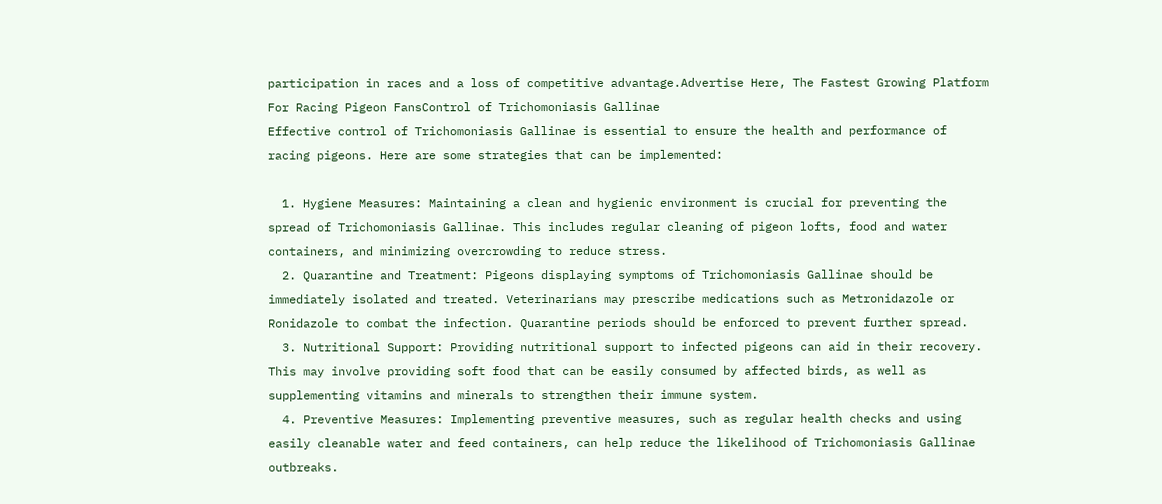participation in races and a loss of competitive advantage.Advertise Here, The Fastest Growing Platform For Racing Pigeon FansControl of Trichomoniasis Gallinae
Effective control of Trichomoniasis Gallinae is essential to ensure the health and performance of racing pigeons. Here are some strategies that can be implemented:

  1. Hygiene Measures: Maintaining a clean and hygienic environment is crucial for preventing the spread of Trichomoniasis Gallinae. This includes regular cleaning of pigeon lofts, food and water containers, and minimizing overcrowding to reduce stress.
  2. Quarantine and Treatment: Pigeons displaying symptoms of Trichomoniasis Gallinae should be immediately isolated and treated. Veterinarians may prescribe medications such as Metronidazole or Ronidazole to combat the infection. Quarantine periods should be enforced to prevent further spread.
  3. Nutritional Support: Providing nutritional support to infected pigeons can aid in their recovery. This may involve providing soft food that can be easily consumed by affected birds, as well as supplementing vitamins and minerals to strengthen their immune system.
  4. Preventive Measures: Implementing preventive measures, such as regular health checks and using easily cleanable water and feed containers, can help reduce the likelihood of Trichomoniasis Gallinae outbreaks.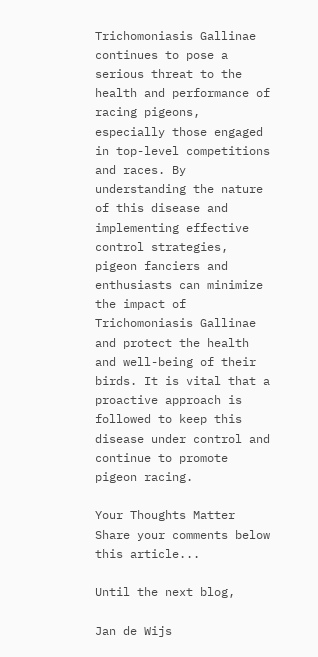Trichomoniasis Gallinae continues to pose a serious threat to the health and performance of racing pigeons, especially those engaged in top-level competitions and races. By understanding the nature of this disease and implementing effective control strategies, pigeon fanciers and enthusiasts can minimize the impact of Trichomoniasis Gallinae and protect the health and well-being of their birds. It is vital that a proactive approach is followed to keep this disease under control and continue to promote pigeon racing.

Your Thoughts Matter
Share your comments below this article...

Until the next blog,

Jan de Wijs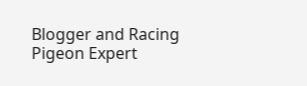Blogger and Racing Pigeon Expert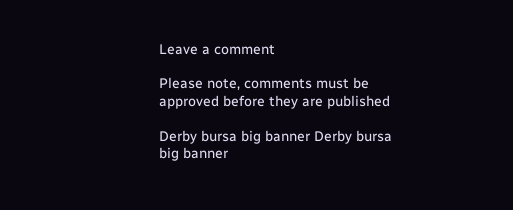Leave a comment

Please note, comments must be approved before they are published

Derby bursa big banner Derby bursa big banner